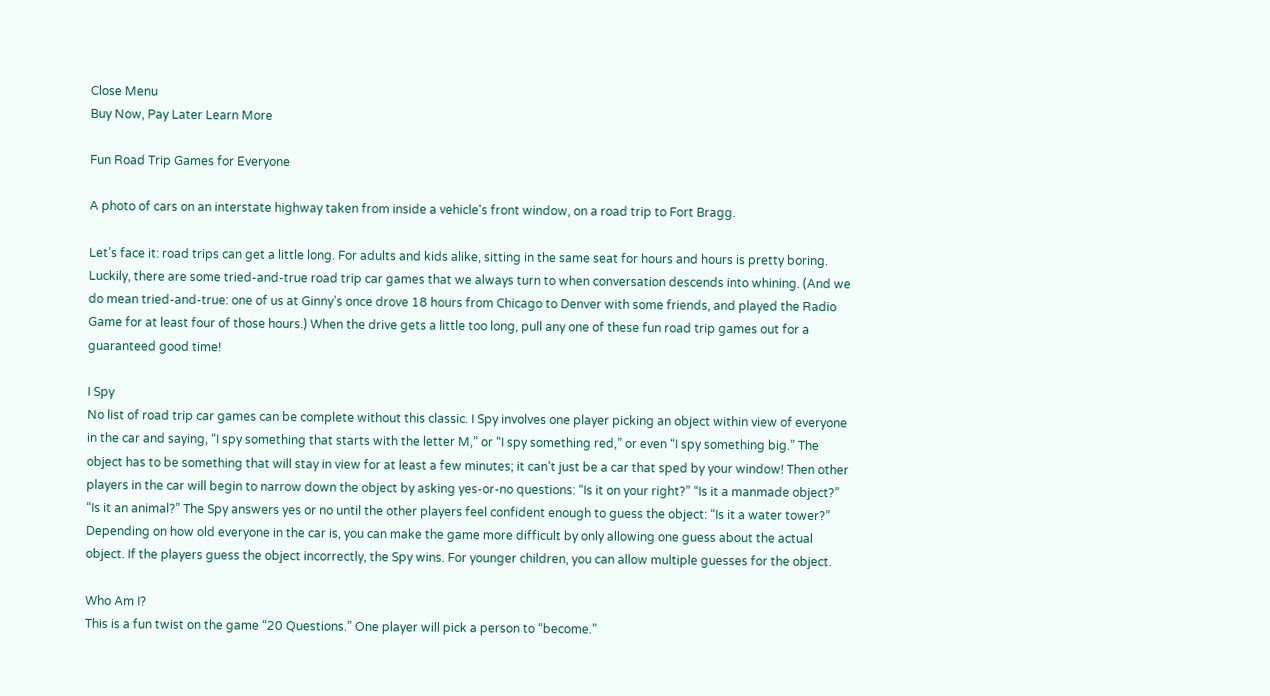Close Menu
Buy Now, Pay Later Learn More

Fun Road Trip Games for Everyone

A photo of cars on an interstate highway taken from inside a vehicle's front window, on a road trip to Fort Bragg.

Let’s face it: road trips can get a little long. For adults and kids alike, sitting in the same seat for hours and hours is pretty boring. Luckily, there are some tried-and-true road trip car games that we always turn to when conversation descends into whining. (And we do mean tried-and-true: one of us at Ginny’s once drove 18 hours from Chicago to Denver with some friends, and played the Radio Game for at least four of those hours.) When the drive gets a little too long, pull any one of these fun road trip games out for a guaranteed good time!

I Spy
No list of road trip car games can be complete without this classic. I Spy involves one player picking an object within view of everyone in the car and saying, “I spy something that starts with the letter M,” or “I spy something red,” or even “I spy something big.” The object has to be something that will stay in view for at least a few minutes; it can’t just be a car that sped by your window! Then other players in the car will begin to narrow down the object by asking yes-or-no questions: “Is it on your right?” “Is it a manmade object?” “Is it an animal?” The Spy answers yes or no until the other players feel confident enough to guess the object: “Is it a water tower?” Depending on how old everyone in the car is, you can make the game more difficult by only allowing one guess about the actual object. If the players guess the object incorrectly, the Spy wins. For younger children, you can allow multiple guesses for the object.

Who Am I?
This is a fun twist on the game “20 Questions.” One player will pick a person to “become.”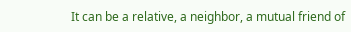It can be a relative, a neighbor, a mutual friend of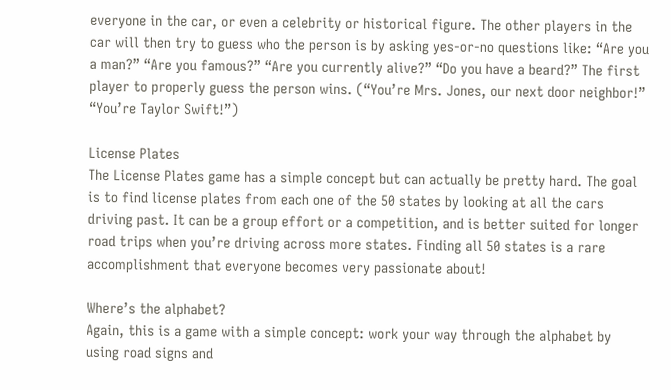everyone in the car, or even a celebrity or historical figure. The other players in the car will then try to guess who the person is by asking yes-or-no questions like: “Are you a man?” “Are you famous?” “Are you currently alive?” “Do you have a beard?” The first player to properly guess the person wins. (“You’re Mrs. Jones, our next door neighbor!” “You’re Taylor Swift!”)

License Plates
The License Plates game has a simple concept but can actually be pretty hard. The goal is to find license plates from each one of the 50 states by looking at all the cars driving past. It can be a group effort or a competition, and is better suited for longer road trips when you’re driving across more states. Finding all 50 states is a rare accomplishment that everyone becomes very passionate about!

Where’s the alphabet?
Again, this is a game with a simple concept: work your way through the alphabet by using road signs and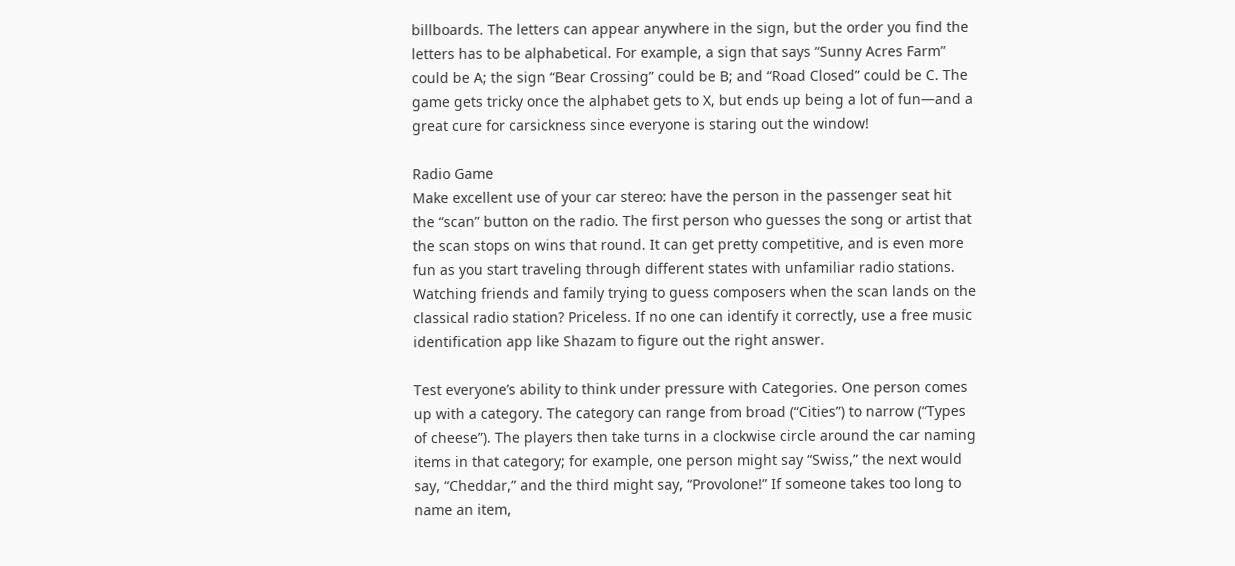billboards. The letters can appear anywhere in the sign, but the order you find the letters has to be alphabetical. For example, a sign that says “Sunny Acres Farm” could be A; the sign “Bear Crossing” could be B; and “Road Closed” could be C. The game gets tricky once the alphabet gets to X, but ends up being a lot of fun—and a great cure for carsickness since everyone is staring out the window!

Radio Game
Make excellent use of your car stereo: have the person in the passenger seat hit the “scan” button on the radio. The first person who guesses the song or artist that the scan stops on wins that round. It can get pretty competitive, and is even more fun as you start traveling through different states with unfamiliar radio stations. Watching friends and family trying to guess composers when the scan lands on the classical radio station? Priceless. If no one can identify it correctly, use a free music identification app like Shazam to figure out the right answer.

Test everyone’s ability to think under pressure with Categories. One person comes up with a category. The category can range from broad (“Cities”) to narrow (“Types of cheese”). The players then take turns in a clockwise circle around the car naming items in that category; for example, one person might say “Swiss,” the next would say, “Cheddar,” and the third might say, “Provolone!” If someone takes too long to name an item,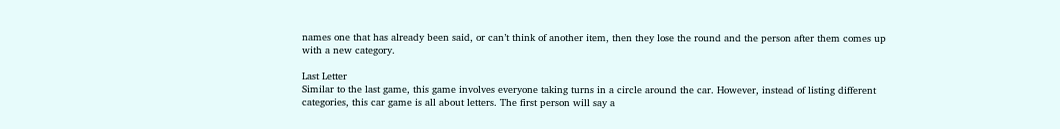names one that has already been said, or can’t think of another item, then they lose the round and the person after them comes up with a new category.

Last Letter
Similar to the last game, this game involves everyone taking turns in a circle around the car. However, instead of listing different categories, this car game is all about letters. The first person will say a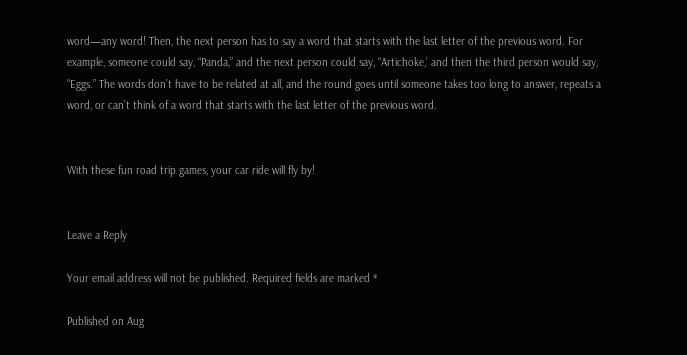word—any word! Then, the next person has to say a word that starts with the last letter of the previous word. For example, someone could say, “Panda,” and the next person could say, “Artichoke,’ and then the third person would say, “Eggs.” The words don’t have to be related at all, and the round goes until someone takes too long to answer, repeats a word, or can’t think of a word that starts with the last letter of the previous word.


With these fun road trip games, your car ride will fly by!


Leave a Reply

Your email address will not be published. Required fields are marked *

Published on Aug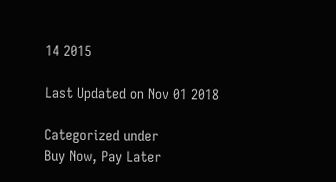14 2015

Last Updated on Nov 01 2018

Categorized under
Buy Now, Pay Later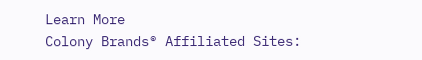Learn More
Colony Brands® Affiliated Sites: